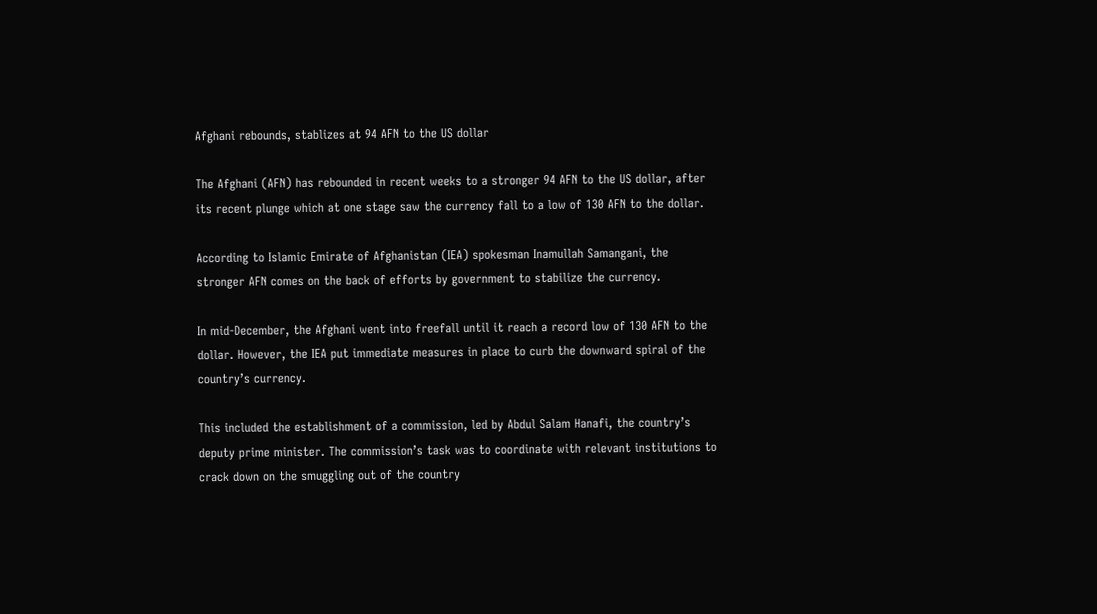Afghani rebounds, stablizes at 94 AFN to the US dollar

The Afghani (AFN) has rebounded in recent weeks to a stronger 94 AFN to the US dollar, after its recent plunge which at one stage saw the currency fall to a low of 130 AFN to the dollar.

According to Islamic Emirate of Afghanistan (IEA) spokesman Inamullah Samangani, the stronger AFN comes on the back of efforts by government to stabilize the currency.

In mid-December, the Afghani went into freefall until it reach a record low of 130 AFN to the dollar. However, the IEA put immediate measures in place to curb the downward spiral of the country’s currency.

This included the establishment of a commission, led by Abdul Salam Hanafi, the country’s deputy prime minister. The commission’s task was to coordinate with relevant institutions to crack down on the smuggling out of the country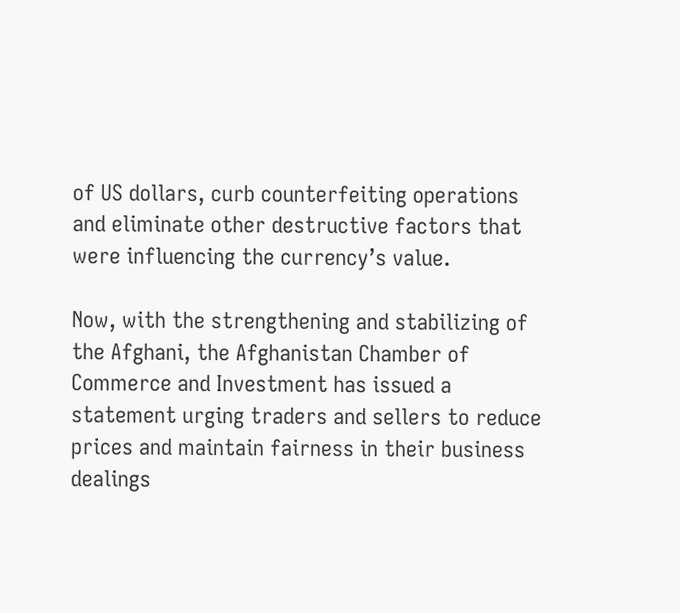of US dollars, curb counterfeiting operations and eliminate other destructive factors that were influencing the currency’s value.

Now, with the strengthening and stabilizing of the Afghani, the Afghanistan Chamber of Commerce and Investment has issued a statement urging traders and sellers to reduce prices and maintain fairness in their business dealings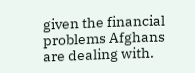given the financial problems Afghans are dealing with.